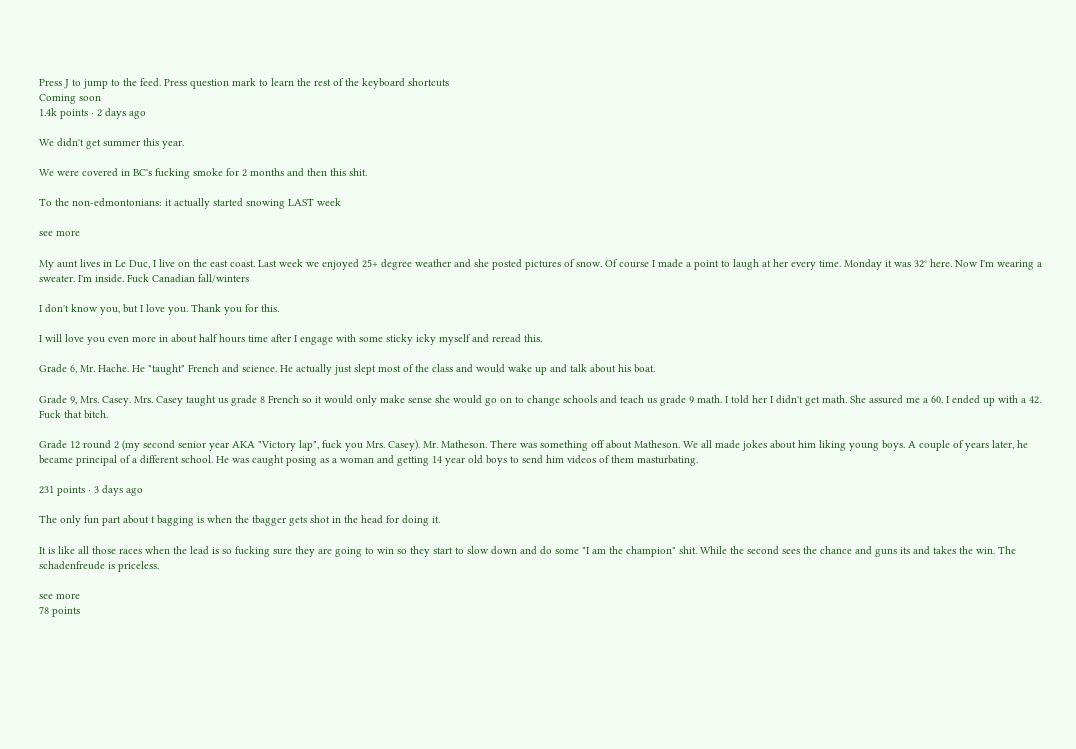Press J to jump to the feed. Press question mark to learn the rest of the keyboard shortcuts
Coming soon
1.4k points · 2 days ago

We didn't get summer this year.

We were covered in BC's fucking smoke for 2 months and then this shit.

To the non-edmontonians: it actually started snowing LAST week

see more

My aunt lives in Le Duc, I live on the east coast. Last week we enjoyed 25+ degree weather and she posted pictures of snow. Of course I made a point to laugh at her every time. Monday it was 32° here. Now I'm wearing a sweater. I'm inside. Fuck Canadian fall/winters

I don't know you, but I love you. Thank you for this.

I will love you even more in about half hours time after I engage with some sticky icky myself and reread this.

Grade 6, Mr. Hache. He "taught" French and science. He actually just slept most of the class and would wake up and talk about his boat.

Grade 9, Mrs. Casey. Mrs. Casey taught us grade 8 French so it would only make sense she would go on to change schools and teach us grade 9 math. I told her I didn't get math. She assured me a 60. I ended up with a 42. Fuck that bitch.

Grade 12 round 2 (my second senior year AKA "Victory lap", fuck you Mrs. Casey). Mr. Matheson. There was something off about Matheson. We all made jokes about him liking young boys. A couple of years later, he became principal of a different school. He was caught posing as a woman and getting 14 year old boys to send him videos of them masturbating.

231 points · 3 days ago

The only fun part about t bagging is when the tbagger gets shot in the head for doing it.

It is like all those races when the lead is so fucking sure they are going to win so they start to slow down and do some "I am the champion" shit. While the second sees the chance and guns its and takes the win. The schadenfreude is priceless.

see more
78 points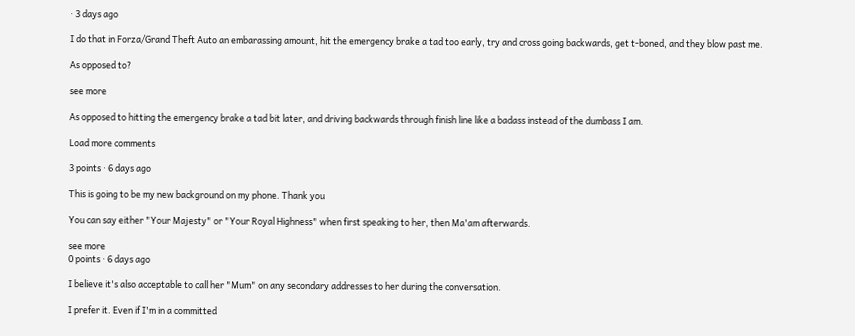· 3 days ago

I do that in Forza/Grand Theft Auto an embarassing amount, hit the emergency brake a tad too early, try and cross going backwards, get t-boned, and they blow past me.

As opposed to?

see more

As opposed to hitting the emergency brake a tad bit later, and driving backwards through finish line like a badass instead of the dumbass I am.

Load more comments

3 points · 6 days ago

This is going to be my new background on my phone. Thank you

You can say either "Your Majesty" or "Your Royal Highness" when first speaking to her, then Ma'am afterwards.

see more
0 points · 6 days ago

I believe it's also acceptable to call her "Mum" on any secondary addresses to her during the conversation.

I prefer it. Even if I'm in a committed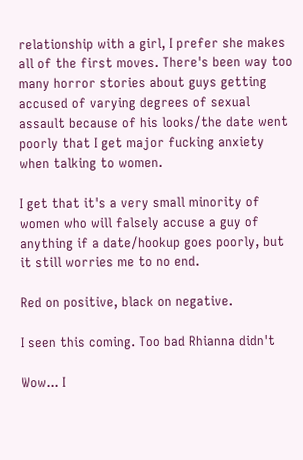relationship with a girl, I prefer she makes all of the first moves. There's been way too many horror stories about guys getting accused of varying degrees of sexual assault because of his looks/the date went poorly that I get major fucking anxiety when talking to women.

I get that it's a very small minority of women who will falsely accuse a guy of anything if a date/hookup goes poorly, but it still worries me to no end.

Red on positive, black on negative.

I seen this coming. Too bad Rhianna didn't

Wow... I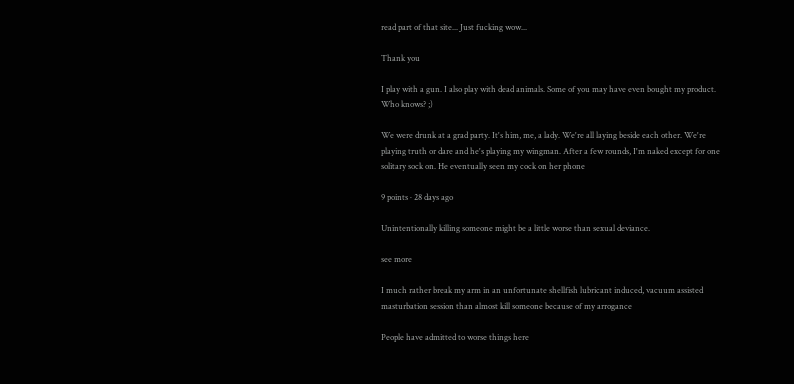read part of that site... Just fucking wow...

Thank you

I play with a gun. I also play with dead animals. Some of you may have even bought my product. Who knows? ;)

We were drunk at a grad party. It's him, me, a lady. We're all laying beside each other. We're playing truth or dare and he's playing my wingman. After a few rounds, I'm naked except for one solitary sock on. He eventually seen my cock on her phone

9 points · 28 days ago

Unintentionally killing someone might be a little worse than sexual deviance.

see more

I much rather break my arm in an unfortunate shellfish lubricant induced, vacuum assisted masturbation session than almost kill someone because of my arrogance

People have admitted to worse things here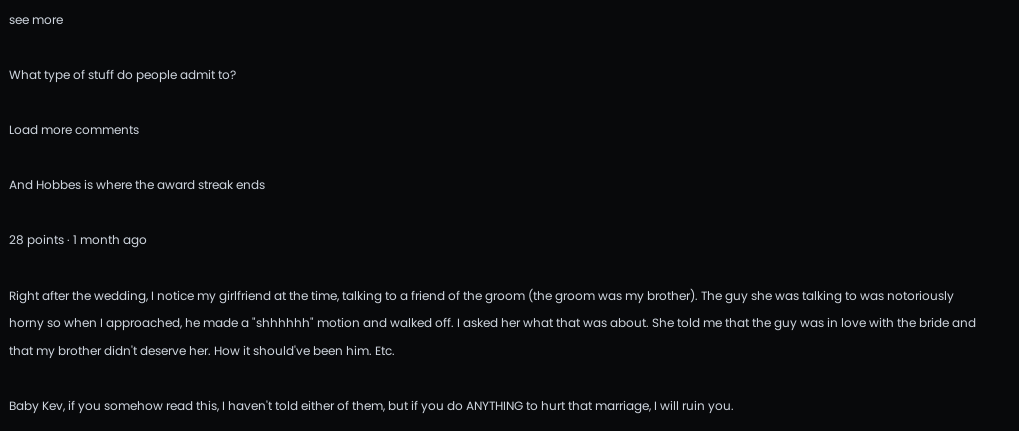see more

What type of stuff do people admit to?

Load more comments

And Hobbes is where the award streak ends

28 points · 1 month ago

Right after the wedding, I notice my girlfriend at the time, talking to a friend of the groom (the groom was my brother). The guy she was talking to was notoriously horny so when I approached, he made a "shhhhhh" motion and walked off. I asked her what that was about. She told me that the guy was in love with the bride and that my brother didn't deserve her. How it should've been him. Etc.

Baby Kev, if you somehow read this, I haven't told either of them, but if you do ANYTHING to hurt that marriage, I will ruin you.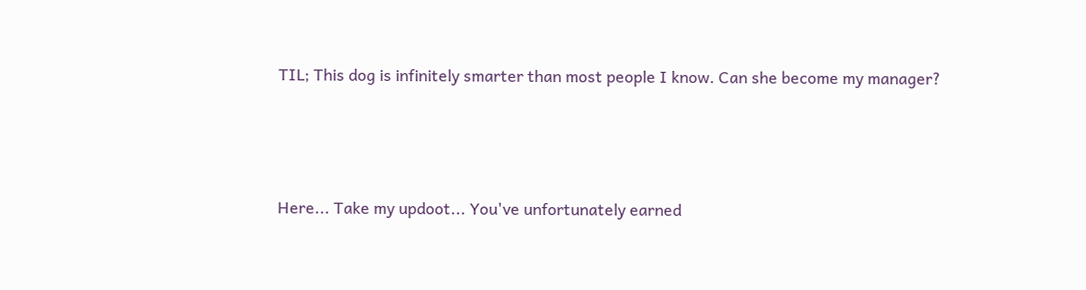TIL; This dog is infinitely smarter than most people I know. Can she become my manager?



Here... Take my updoot... You've unfortunately earned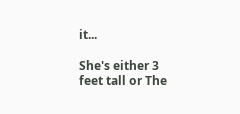it...

She's either 3 feet tall or The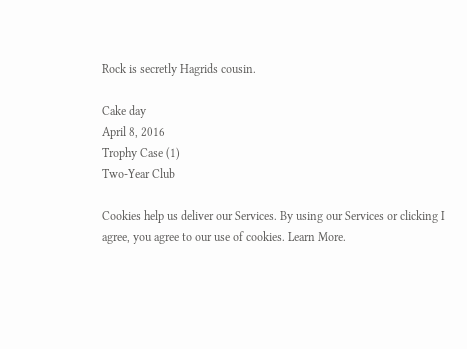Rock is secretly Hagrids cousin.

Cake day
April 8, 2016
Trophy Case (1)
Two-Year Club

Cookies help us deliver our Services. By using our Services or clicking I agree, you agree to our use of cookies. Learn More.